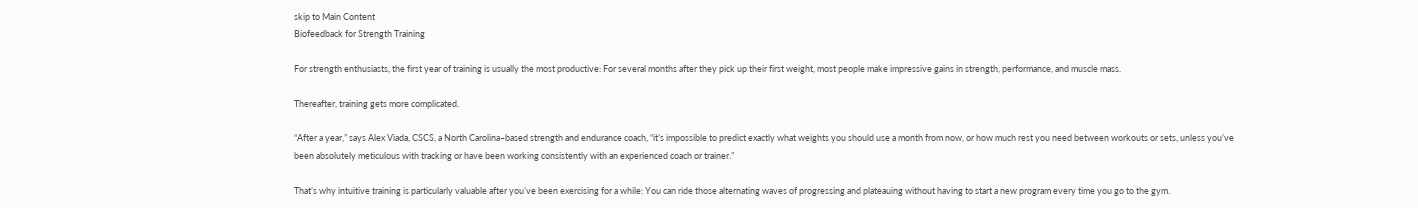skip to Main Content
Biofeedback for Strength Training

For strength enthusiasts, the first year of training is usually the most productive: For several months after they pick up their first weight, most people make impressive gains in strength, performance, and muscle mass.

Thereafter, training gets more complicated.

“After a year,” says Alex Viada, CSCS, a North Carolina–based strength and endurance coach, “it’s impossible to predict exactly what weights you should use a month from now, or how much rest you need between workouts or sets, unless you’ve been absolutely meticulous with tracking or have been working consistently with an experienced coach or trainer.”

That’s why intuitive training is particularly valuable after you’ve been exercising for a while: You can ride those alternating waves of progressing and plateauing without having to start a new program every time you go to the gym.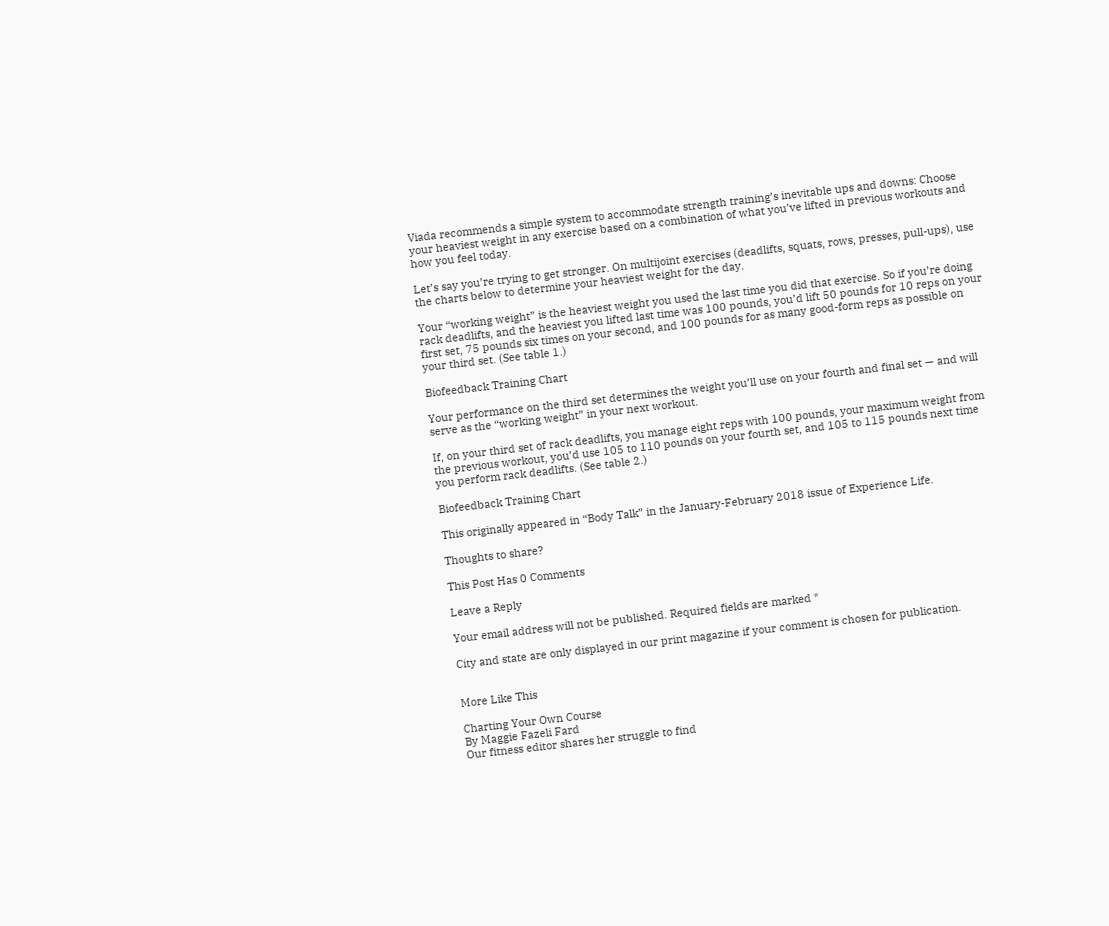Viada recommends a simple system to accommodate strength training’s inevitable ups and downs: Choose your heaviest weight in any exercise based on a combination of what you’ve lifted in previous workouts and how you feel today.

Let’s say you’re trying to get stronger. On multijoint exercises (deadlifts, squats, rows, presses, pull-ups), use the charts below to determine your heaviest weight for the day.

Your “working weight” is the heaviest weight you used the last time you did that exercise. So if you’re doing rack deadlifts, and the heaviest you lifted last time was 100 pounds, you’d lift 50 pounds for 10 reps on your first set, 75 pounds six times on your second, and 100 pounds for as many good-form reps as possible on your third set. (See table 1.)

Biofeedback Training Chart

Your performance on the third set determines the weight you’ll use on your fourth and final set — and will serve as the “working weight” in your next workout.

If, on your third set of rack deadlifts, you manage eight reps with 100 pounds, your maximum weight from the previous workout, you’d use 105 to 110 pounds on your fourth set, and 105 to 115 pounds next time you perform rack deadlifts. (See table 2.)

Biofeedback Training Chart

This originally appeared in “Body Talk” in the January-February 2018 issue of Experience Life.

Thoughts to share?

This Post Has 0 Comments

Leave a Reply

Your email address will not be published. Required fields are marked *

City and state are only displayed in our print magazine if your comment is chosen for publication.


More Like This

Charting Your Own Course
By Maggie Fazeli Fard
Our fitness editor shares her struggle to find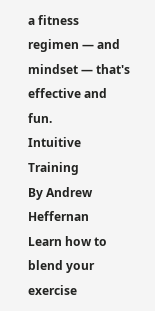a fitness regimen — and mindset — that's effective and fun.
Intuitive Training
By Andrew Heffernan
Learn how to blend your exercise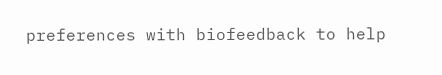preferences with biofeedback to help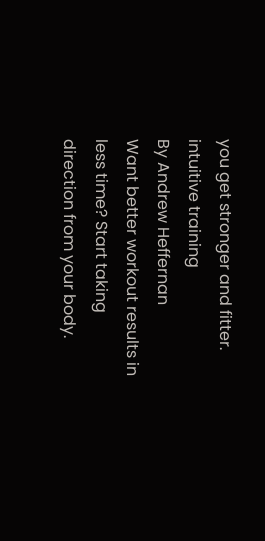you get stronger and fitter.
intuitive training
By Andrew Heffernan
Want better workout results in less time? Start taking direction from your body.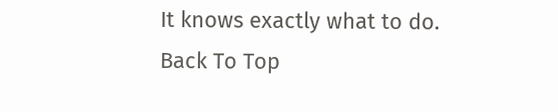It knows exactly what to do.
Back To Top